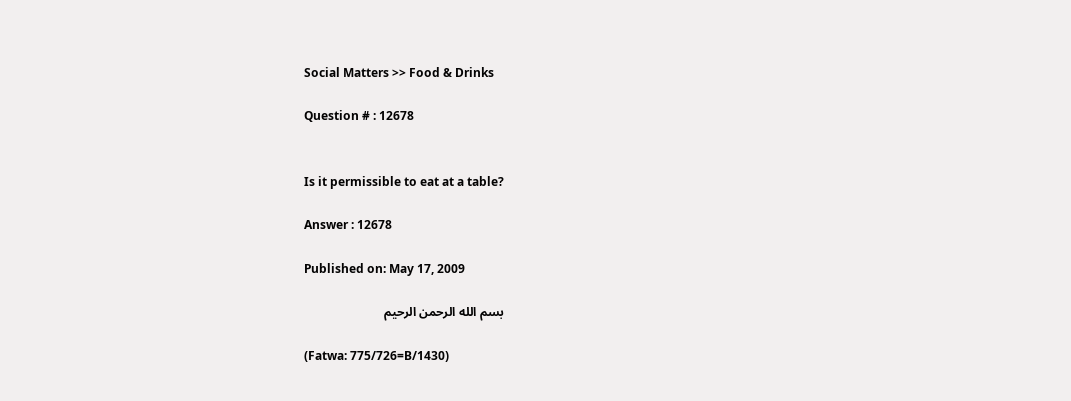Social Matters >> Food & Drinks

Question # : 12678


Is it permissible to eat at a table?

Answer : 12678

Published on: May 17, 2009

بسم الله الرحمن الرحيم

(Fatwa: 775/726=B/1430)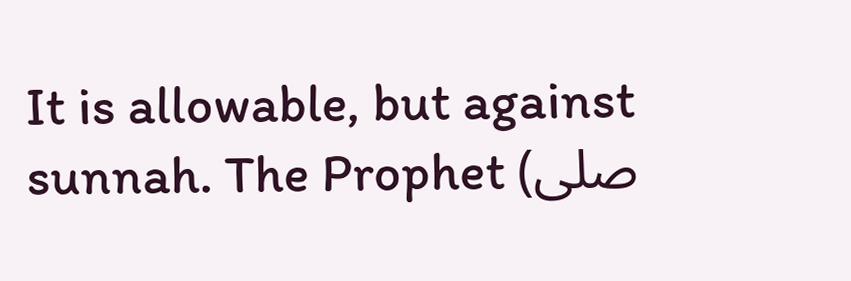It is allowable, but against sunnah. The Prophet (صلی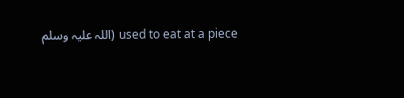اللہ علیہ وسلم) used to eat at a piece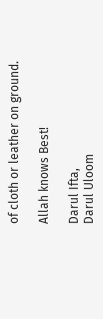of cloth or leather on ground.

Allah knows Best!

Darul Ifta,
Darul Uloom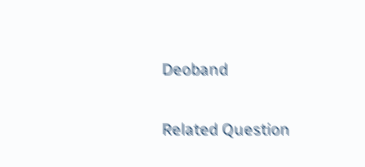Deoband

Related Question